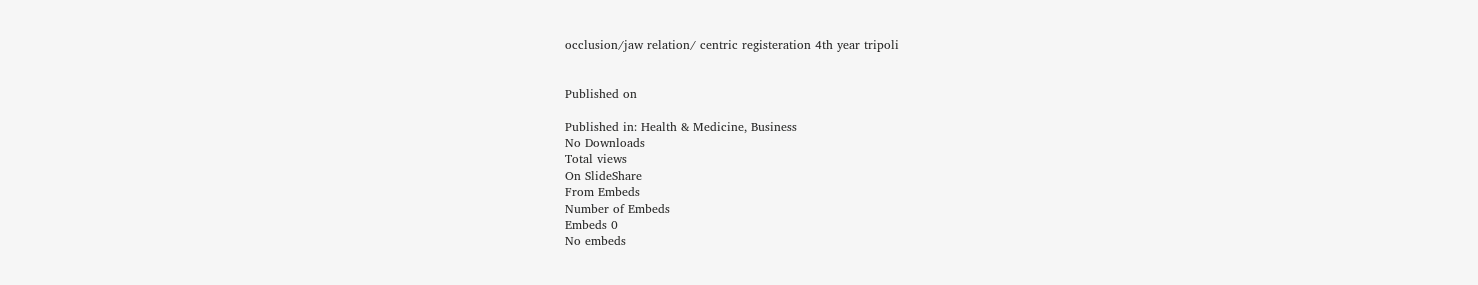occlusion/jaw relation/ centric registeration 4th year tripoli


Published on

Published in: Health & Medicine, Business
No Downloads
Total views
On SlideShare
From Embeds
Number of Embeds
Embeds 0
No embeds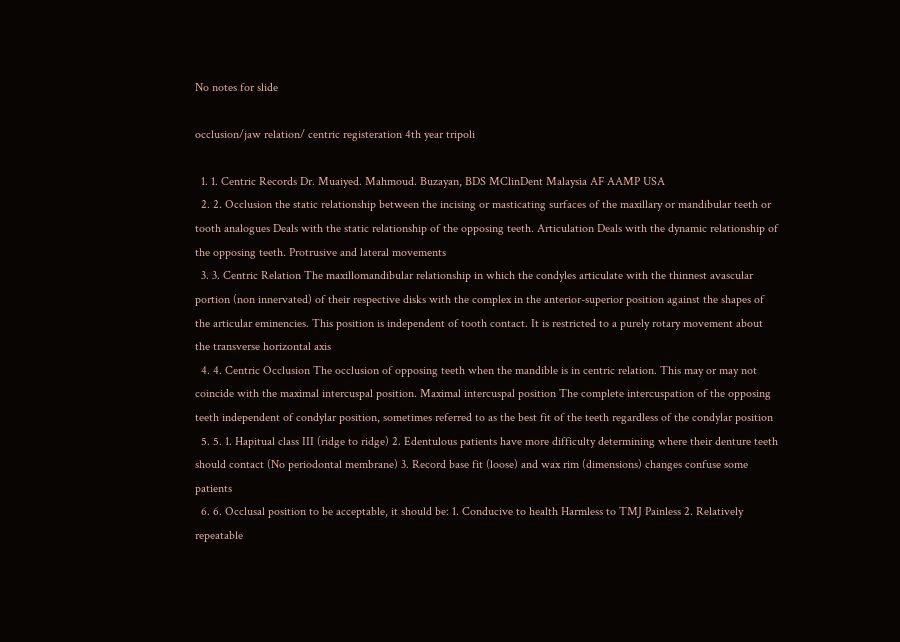No notes for slide

occlusion/jaw relation/ centric registeration 4th year tripoli

  1. 1. Centric Records Dr. Muaiyed. Mahmoud. Buzayan, BDS MClinDent Malaysia AF AAMP USA
  2. 2. Occlusion the static relationship between the incising or masticating surfaces of the maxillary or mandibular teeth or tooth analogues Deals with the static relationship of the opposing teeth. Articulation Deals with the dynamic relationship of the opposing teeth. Protrusive and lateral movements
  3. 3. Centric Relation The maxillomandibular relationship in which the condyles articulate with the thinnest avascular portion (non innervated) of their respective disks with the complex in the anterior-superior position against the shapes of the articular eminencies. This position is independent of tooth contact. It is restricted to a purely rotary movement about the transverse horizontal axis
  4. 4. Centric Occlusion The occlusion of opposing teeth when the mandible is in centric relation. This may or may not coincide with the maximal intercuspal position. Maximal intercuspal position The complete intercuspation of the opposing teeth independent of condylar position, sometimes referred to as the best fit of the teeth regardless of the condylar position
  5. 5. 1. Hapitual class III (ridge to ridge) 2. Edentulous patients have more difficulty determining where their denture teeth should contact (No periodontal membrane) 3. Record base fit (loose) and wax rim (dimensions) changes confuse some patients
  6. 6. Occlusal position to be acceptable, it should be: 1. Conducive to health Harmless to TMJ Painless 2. Relatively repeatable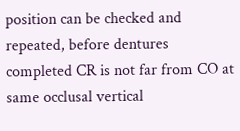position can be checked and repeated, before dentures completed CR is not far from CO at same occlusal vertical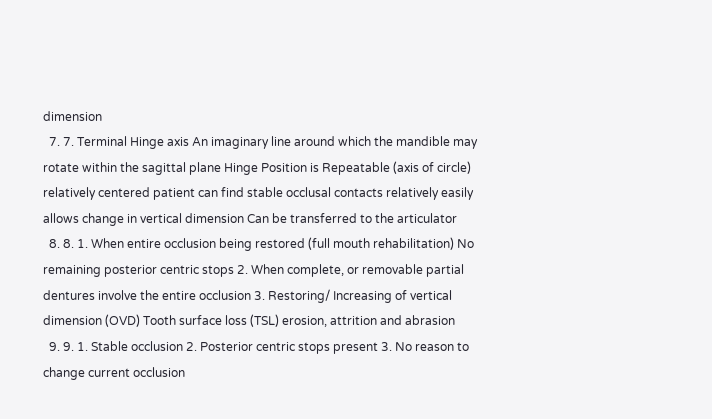dimension
  7. 7. Terminal Hinge axis An imaginary line around which the mandible may rotate within the sagittal plane Hinge Position is Repeatable (axis of circle) relatively centered patient can find stable occlusal contacts relatively easily allows change in vertical dimension Can be transferred to the articulator
  8. 8. 1. When entire occlusion being restored (full mouth rehabilitation) No remaining posterior centric stops 2. When complete, or removable partial dentures involve the entire occlusion 3. Restoring/ Increasing of vertical dimension (OVD) Tooth surface loss (TSL) erosion, attrition and abrasion
  9. 9. 1. Stable occlusion 2. Posterior centric stops present 3. No reason to change current occlusion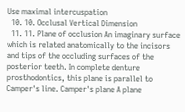Use maximal intercuspation
  10. 10. Occlusal Vertical Dimension
  11. 11. Plane of occlusion An imaginary surface which is related anatomically to the incisors and tips of the occluding surfaces of the posterior teeth. In complete denture prosthodontics, this plane is parallel to Camper's line. Camper's plane A plane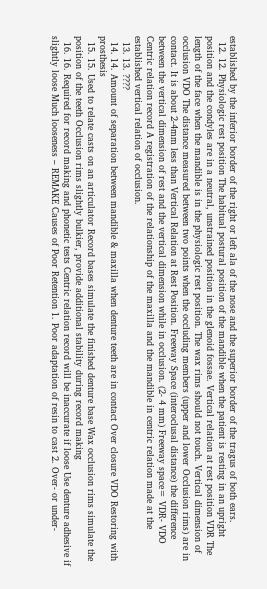established by the inferior border of the right or left ala of the nose and the superior border of the tragus of both ears.
  12. 12. Physiologic rest position The habitual postural position of the mandible when the patient is resting in an upright position and the condyles are in a neutral, unstrained position in the glenoid fossae. Vertical relation at rest position VDR The length of the face when the mandible is in the physiologic rest position. The wax rims should not touch. Vertical dimension of occlusion VDO The distance measured between two points when the occluding members (upper and lower Occlusion rims) are in contact. It is about 2-4mm less than Vertical Relation at Rest Position. Freeway Space (interoclusal distance) the difference between the vertical dimension of rest and the vertical dimension while in occlusion. (2- 4 mm) Freeway space= VDR- VDO Centric relation record A registration of the relationship of the maxilla and the mandible in centric relation made at the established vertical relation of occlusion.
  13. 13. ????
  14. 14. Amount of separation between mandible & maxilla when denture teeth are in contact Over closure VDO Restoring with prosthesis
  15. 15. Used to relate casts on an articulator Record bases simulate the finished denture base Wax occlusion rims simulate the position of the teeth Occlusion rims slightly bulkier, provide additional stability during record making
  16. 16. Required for record making and phonetic tests Centric relation record will be inaccurate if loose Use denture adhesive if slightly loose Much looseness – REMAKE Causes of Poor Retention 1. Poor adaptation of resin to cast 2. Over- or under-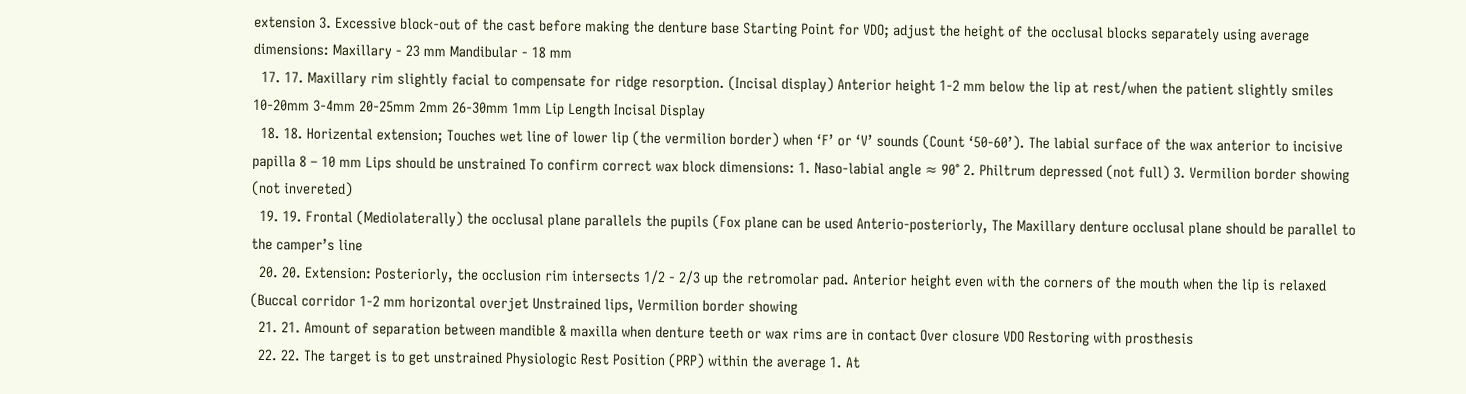extension 3. Excessive block-out of the cast before making the denture base Starting Point for VDO; adjust the height of the occlusal blocks separately using average dimensions: Maxillary - 23 mm Mandibular - 18 mm
  17. 17. Maxillary rim slightly facial to compensate for ridge resorption. (Incisal display) Anterior height 1-2 mm below the lip at rest/when the patient slightly smiles 10-20mm 3-4mm 20-25mm 2mm 26-30mm 1mm Lip Length Incisal Display
  18. 18. Horizental extension; Touches wet line of lower lip (the vermilion border) when ‘F’ or ‘V’ sounds (Count ‘50-60’). The labial surface of the wax anterior to incisive papilla 8 – 10 mm Lips should be unstrained To confirm correct wax block dimensions: 1. Naso-labial angle ≈ 90° 2. Philtrum depressed (not full) 3. Vermilion border showing (not invereted)
  19. 19. Frontal (Mediolaterally) the occlusal plane parallels the pupils (Fox plane can be used Anterio-posteriorly, The Maxillary denture occlusal plane should be parallel to the camper’s line
  20. 20. Extension: Posteriorly, the occlusion rim intersects 1/2 - 2/3 up the retromolar pad. Anterior height even with the corners of the mouth when the lip is relaxed (Buccal corridor 1-2 mm horizontal overjet Unstrained lips, Vermilion border showing
  21. 21. Amount of separation between mandible & maxilla when denture teeth or wax rims are in contact Over closure VDO Restoring with prosthesis
  22. 22. The target is to get unstrained Physiologic Rest Position (PRP) within the average 1. At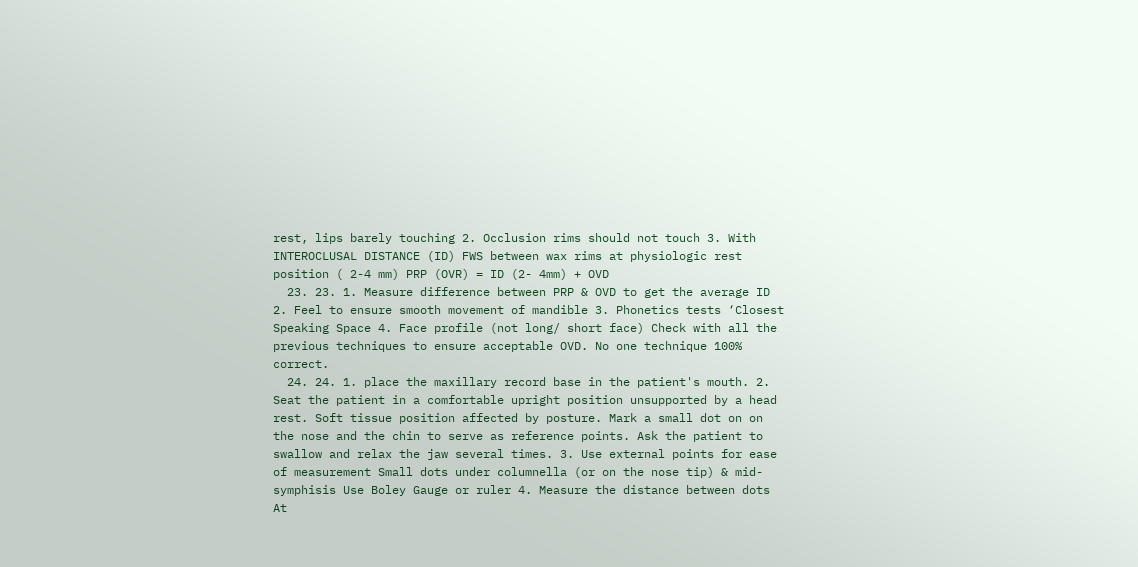rest, lips barely touching 2. Occlusion rims should not touch 3. With INTEROCLUSAL DISTANCE (ID) FWS between wax rims at physiologic rest position ( 2-4 mm) PRP (OVR) = ID (2- 4mm) + OVD
  23. 23. 1. Measure difference between PRP & OVD to get the average ID 2. Feel to ensure smooth movement of mandible 3. Phonetics tests ‘Closest Speaking Space 4. Face profile (not long/ short face) Check with all the previous techniques to ensure acceptable OVD. No one technique 100% correct.
  24. 24. 1. place the maxillary record base in the patient's mouth. 2. Seat the patient in a comfortable upright position unsupported by a head rest. Soft tissue position affected by posture. Mark a small dot on on the nose and the chin to serve as reference points. Ask the patient to swallow and relax the jaw several times. 3. Use external points for ease of measurement Small dots under columnella (or on the nose tip) & mid-symphisis Use Boley Gauge or ruler 4. Measure the distance between dots At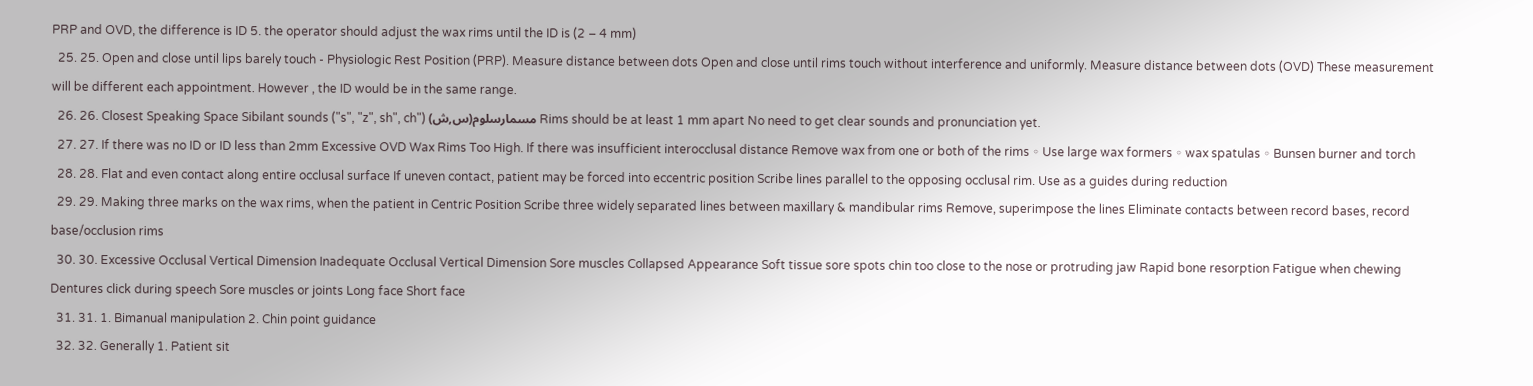PRP and OVD, the difference is ID 5. the operator should adjust the wax rims until the ID is (2 – 4 mm)
  25. 25. Open and close until lips barely touch - Physiologic Rest Position (PRP). Measure distance between dots Open and close until rims touch without interference and uniformly. Measure distance between dots (OVD) These measurement will be different each appointment. However , the ID would be in the same range.
  26. 26. Closest Speaking Space Sibilant sounds ("s", "z", sh", ch") (س,ش)مسمارسلوم Rims should be at least 1 mm apart No need to get clear sounds and pronunciation yet.
  27. 27. If there was no ID or ID less than 2mm Excessive OVD Wax Rims Too High. If there was insufficient interocclusal distance Remove wax from one or both of the rims ◦ Use large wax formers ◦ wax spatulas ◦ Bunsen burner and torch
  28. 28. Flat and even contact along entire occlusal surface If uneven contact, patient may be forced into eccentric position Scribe lines parallel to the opposing occlusal rim. Use as a guides during reduction
  29. 29. Making three marks on the wax rims, when the patient in Centric Position Scribe three widely separated lines between maxillary & mandibular rims Remove, superimpose the lines Eliminate contacts between record bases, record base/occlusion rims
  30. 30. Excessive Occlusal Vertical Dimension Inadequate Occlusal Vertical Dimension Sore muscles Collapsed Appearance Soft tissue sore spots chin too close to the nose or protruding jaw Rapid bone resorption Fatigue when chewing Dentures click during speech Sore muscles or joints Long face Short face
  31. 31. 1. Bimanual manipulation 2. Chin point guidance
  32. 32. Generally 1. Patient sit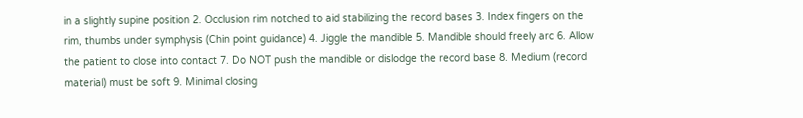in a slightly supine position 2. Occlusion rim notched to aid stabilizing the record bases 3. Index fingers on the rim, thumbs under symphysis (Chin point guidance) 4. Jiggle the mandible 5. Mandible should freely arc 6. Allow the patient to close into contact 7. Do NOT push the mandible or dislodge the record base 8. Medium (record material) must be soft 9. Minimal closing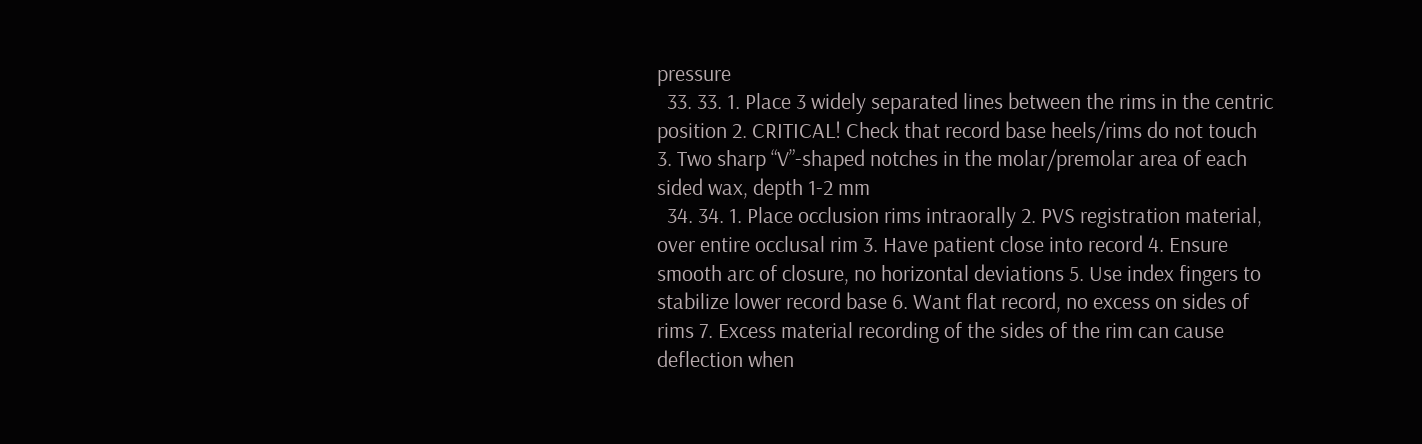pressure
  33. 33. 1. Place 3 widely separated lines between the rims in the centric position 2. CRITICAL! Check that record base heels/rims do not touch 3. Two sharp “V”-shaped notches in the molar/premolar area of each sided wax, depth 1-2 mm
  34. 34. 1. Place occlusion rims intraorally 2. PVS registration material, over entire occlusal rim 3. Have patient close into record 4. Ensure smooth arc of closure, no horizontal deviations 5. Use index fingers to stabilize lower record base 6. Want flat record, no excess on sides of rims 7. Excess material recording of the sides of the rim can cause deflection when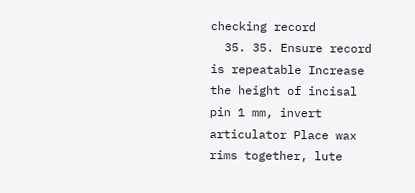checking record
  35. 35. Ensure record is repeatable Increase the height of incisal pin 1 mm, invert articulator Place wax rims together, lute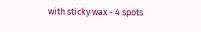with sticky wax - 4 spots